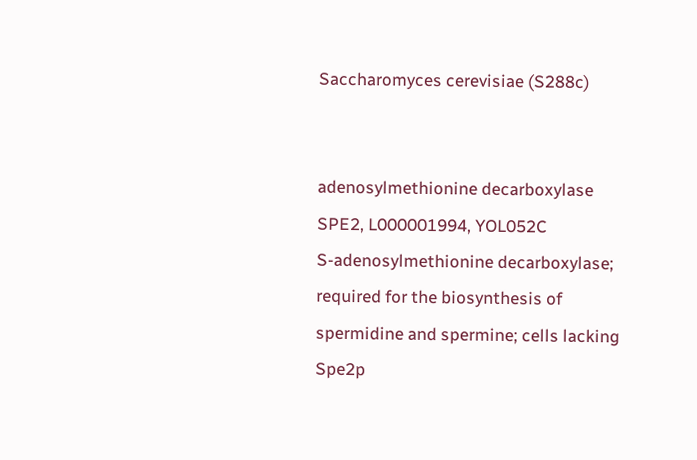Saccharomyces cerevisiae (S288c)


adenosylmethionine decarboxylase SPE2, L000001994, YOL052C
S-adenosylmethionine decarboxylase; required for the biosynthesis of spermidine and spermine; cells lacking Spe2p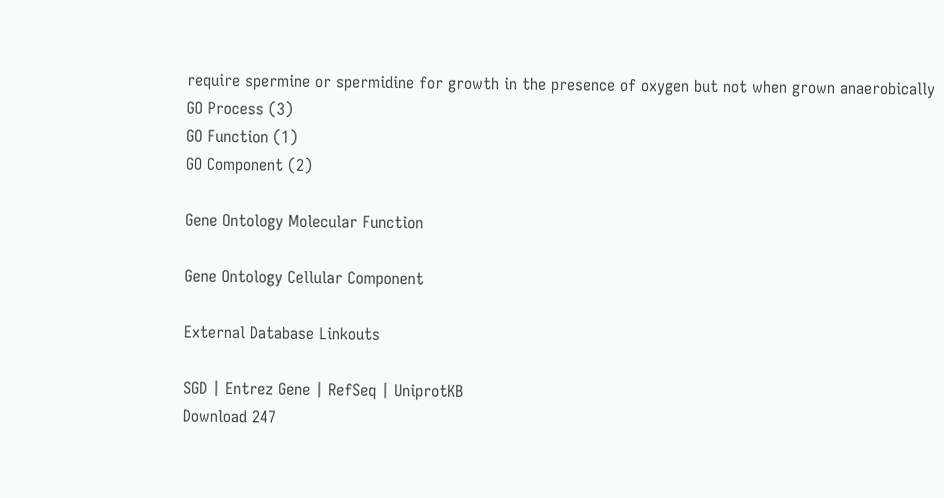require spermine or spermidine for growth in the presence of oxygen but not when grown anaerobically
GO Process (3)
GO Function (1)
GO Component (2)

Gene Ontology Molecular Function

Gene Ontology Cellular Component

External Database Linkouts

SGD | Entrez Gene | RefSeq | UniprotKB
Download 247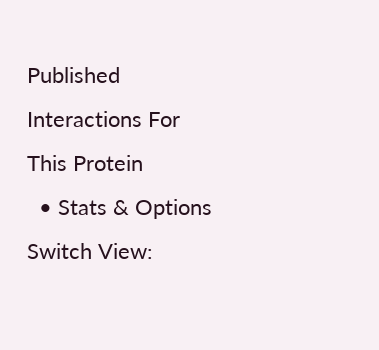Published Interactions For This Protein
  • Stats & Options
Switch View: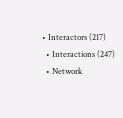• Interactors (217)
  • Interactions (247)
  • Network